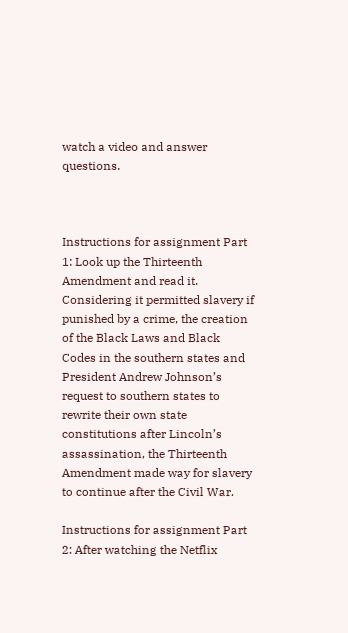watch a video and answer questions.



Instructions for assignment Part 1: Look up the Thirteenth Amendment and read it. Considering it permitted slavery if punished by a crime, the creation of the Black Laws and Black Codes in the southern states and President Andrew Johnson’s request to southern states to rewrite their own state constitutions after Lincoln’s assassination, the Thirteenth Amendment made way for slavery to continue after the Civil War.

Instructions for assignment Part 2: After watching the Netflix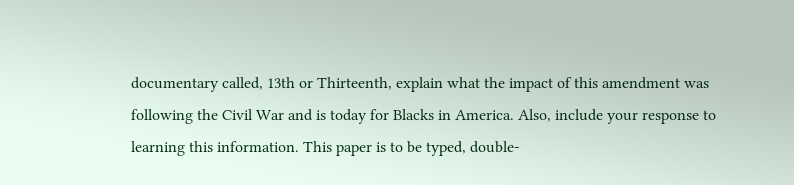documentary called, 13th or Thirteenth, explain what the impact of this amendment was following the Civil War and is today for Blacks in America. Also, include your response to learning this information. This paper is to be typed, double-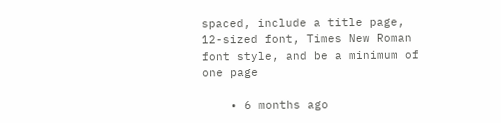spaced, include a title page, 12-sized font, Times New Roman font style, and be a minimum of one page

    • 6 months ago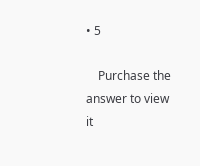• 5

    Purchase the answer to view it